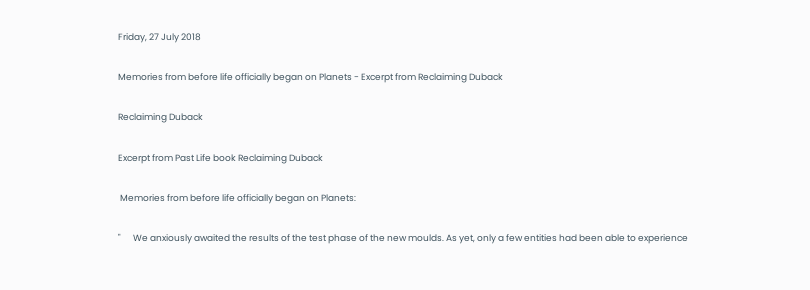Friday, 27 July 2018

Memories from before life officially began on Planets - Excerpt from Reclaiming Duback

Reclaiming Duback

Excerpt from Past Life book Reclaiming Duback

 Memories from before life officially began on Planets:

"      We anxiously awaited the results of the test phase of the new moulds. As yet, only a few entities had been able to experience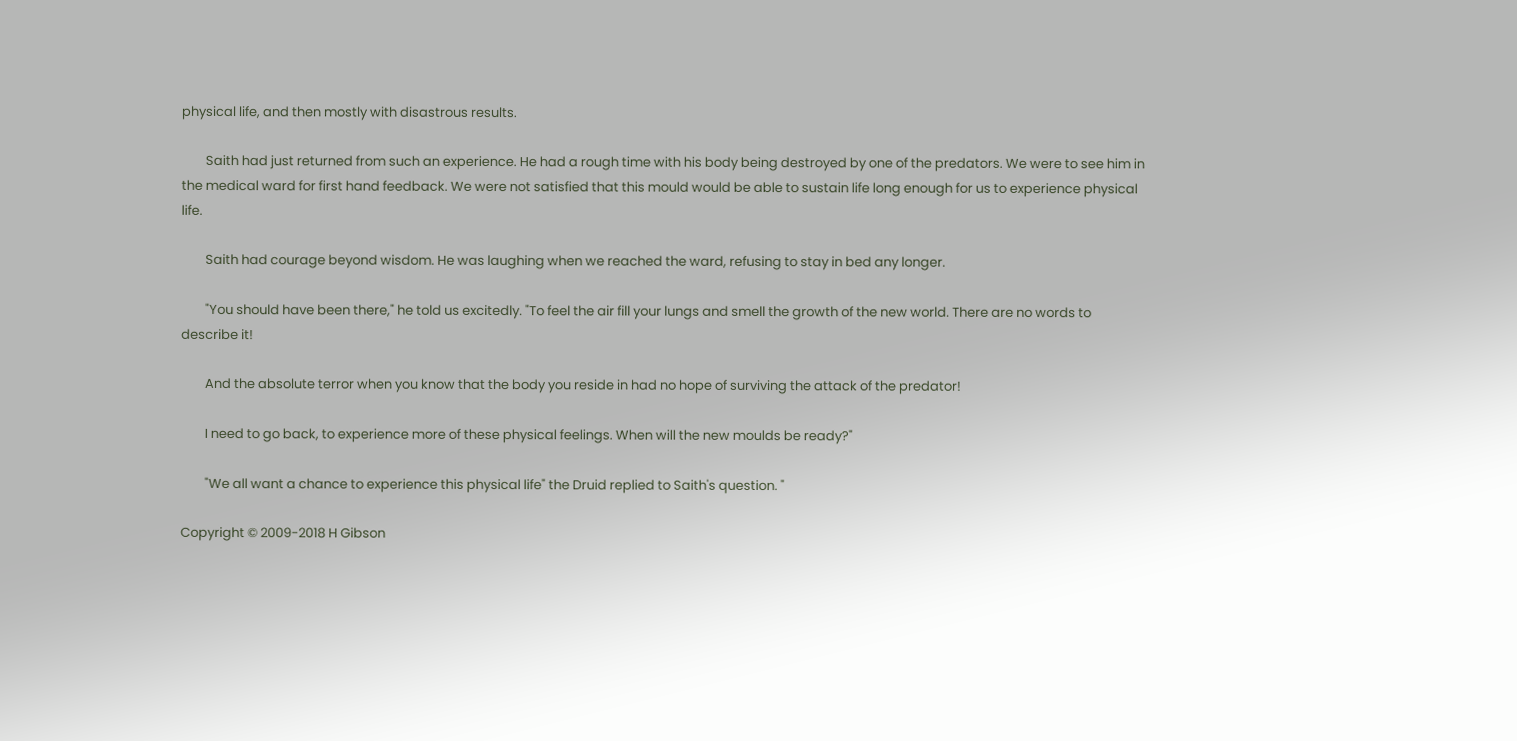physical life, and then mostly with disastrous results.

        Saith had just returned from such an experience. He had a rough time with his body being destroyed by one of the predators. We were to see him in the medical ward for first hand feedback. We were not satisfied that this mould would be able to sustain life long enough for us to experience physical life.

        Saith had courage beyond wisdom. He was laughing when we reached the ward, refusing to stay in bed any longer.

        "You should have been there," he told us excitedly. "To feel the air fill your lungs and smell the growth of the new world. There are no words to describe it!

        And the absolute terror when you know that the body you reside in had no hope of surviving the attack of the predator!

        I need to go back, to experience more of these physical feelings. When will the new moulds be ready?"

        "We all want a chance to experience this physical life" the Druid replied to Saith's question. "

Copyright © 2009-2018 H Gibson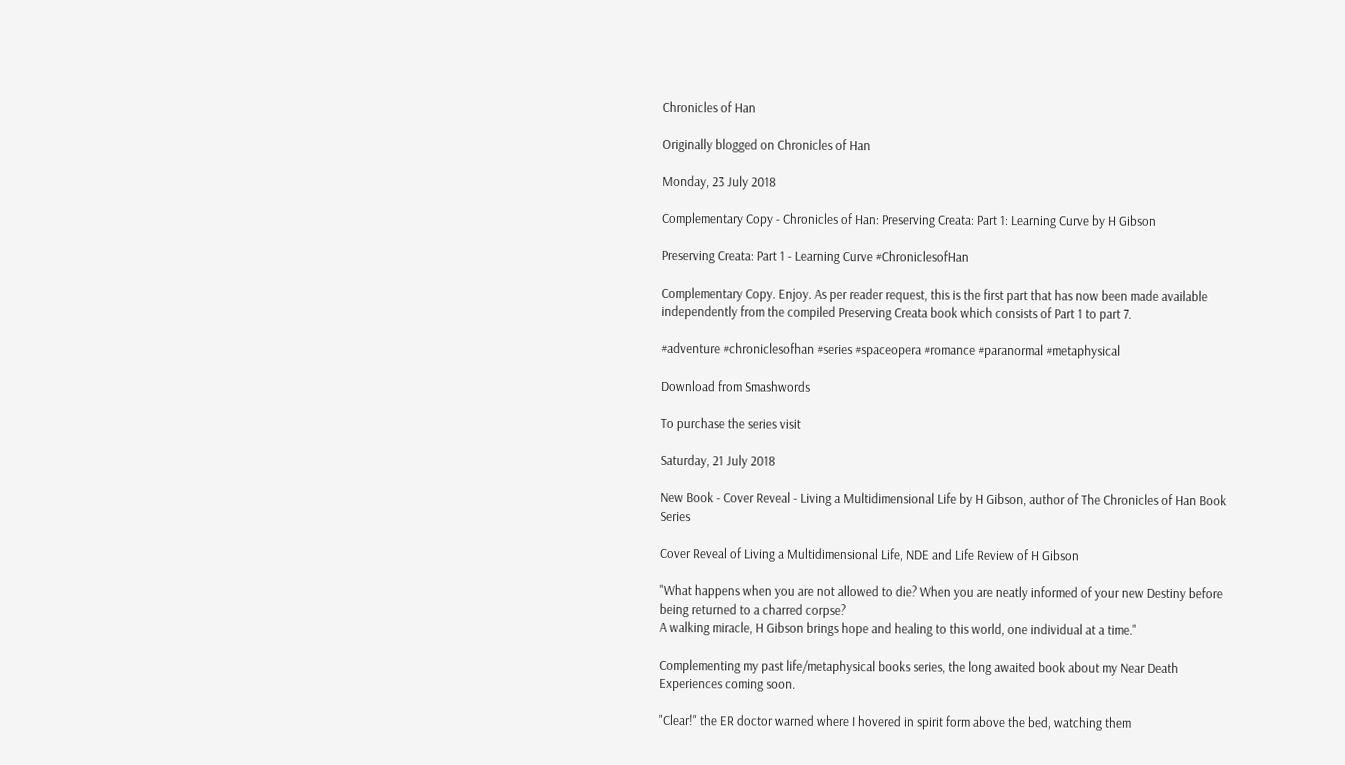Chronicles of Han

Originally blogged on Chronicles of Han

Monday, 23 July 2018

Complementary Copy - Chronicles of Han: Preserving Creata: Part 1: Learning Curve by H Gibson

Preserving Creata: Part 1 - Learning Curve #ChroniclesofHan

Complementary Copy. Enjoy. As per reader request, this is the first part that has now been made available independently from the compiled Preserving Creata book which consists of Part 1 to part 7.

#adventure #chroniclesofhan #series #spaceopera #romance #paranormal #metaphysical

Download from Smashwords

To purchase the series visit

Saturday, 21 July 2018

New Book - Cover Reveal - Living a Multidimensional Life by H Gibson, author of The Chronicles of Han Book Series

Cover Reveal of Living a Multidimensional Life, NDE and Life Review of H Gibson

"What happens when you are not allowed to die? When you are neatly informed of your new Destiny before being returned to a charred corpse?
A walking miracle, H Gibson brings hope and healing to this world, one individual at a time."

Complementing my past life/metaphysical books series, the long awaited book about my Near Death Experiences coming soon.

"Clear!" the ER doctor warned where I hovered in spirit form above the bed, watching them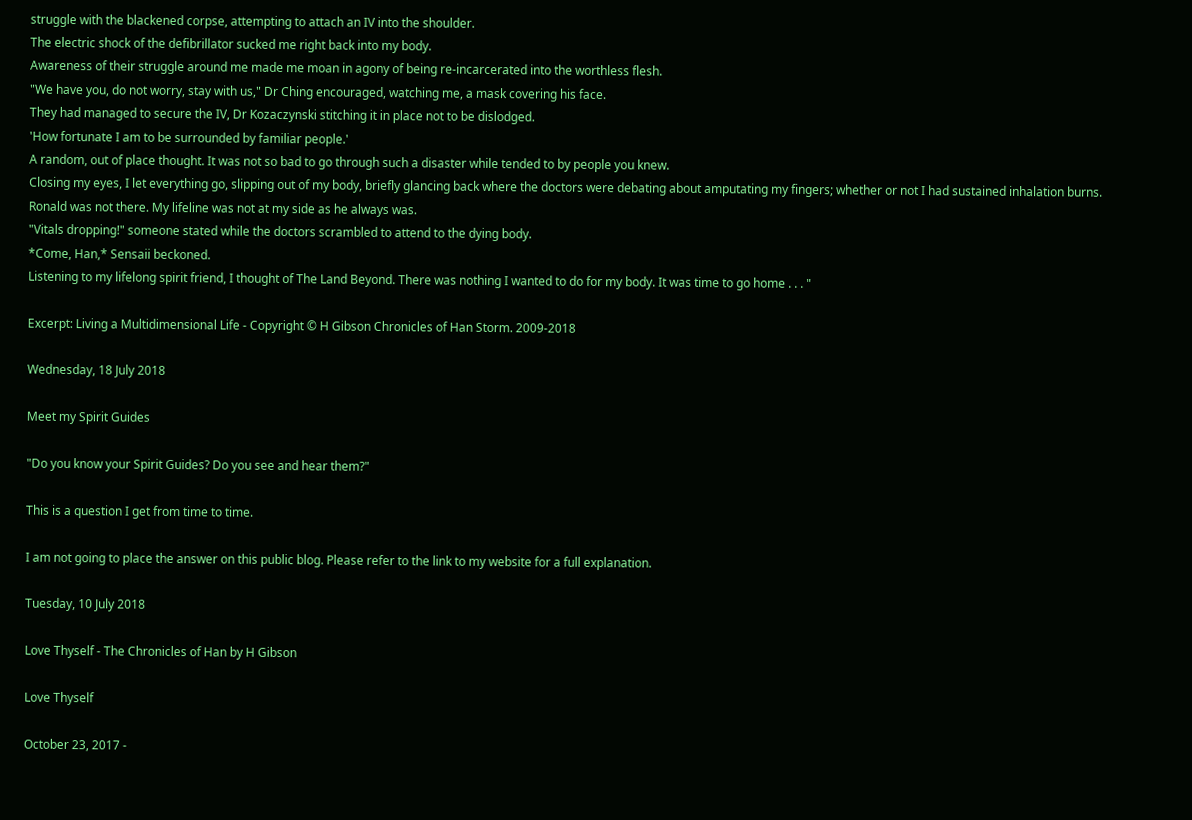struggle with the blackened corpse, attempting to attach an IV into the shoulder.
The electric shock of the defibrillator sucked me right back into my body.
Awareness of their struggle around me made me moan in agony of being re-incarcerated into the worthless flesh.
"We have you, do not worry, stay with us," Dr Ching encouraged, watching me, a mask covering his face.
They had managed to secure the IV, Dr Kozaczynski stitching it in place not to be dislodged.
'How fortunate I am to be surrounded by familiar people.'
A random, out of place thought. It was not so bad to go through such a disaster while tended to by people you knew.
Closing my eyes, I let everything go, slipping out of my body, briefly glancing back where the doctors were debating about amputating my fingers; whether or not I had sustained inhalation burns.
Ronald was not there. My lifeline was not at my side as he always was.
"Vitals dropping!" someone stated while the doctors scrambled to attend to the dying body.
*Come, Han,* Sensaii beckoned.
Listening to my lifelong spirit friend, I thought of The Land Beyond. There was nothing I wanted to do for my body. It was time to go home . . . "

Excerpt: Living a Multidimensional Life - Copyright © H Gibson Chronicles of Han Storm. 2009-2018

Wednesday, 18 July 2018

Meet my Spirit Guides

"Do you know your Spirit Guides? Do you see and hear them?"

This is a question I get from time to time.

I am not going to place the answer on this public blog. Please refer to the link to my website for a full explanation.

Tuesday, 10 July 2018

Love Thyself - The Chronicles of Han by H Gibson

Love Thyself

October 23, 2017 -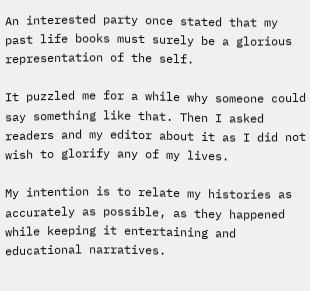An interested party once stated that my past life books must surely be a glorious representation of the self.

It puzzled me for a while why someone could say something like that. Then I asked readers and my editor about it as I did not wish to glorify any of my lives.

My intention is to relate my histories as accurately as possible, as they happened while keeping it entertaining and educational narratives.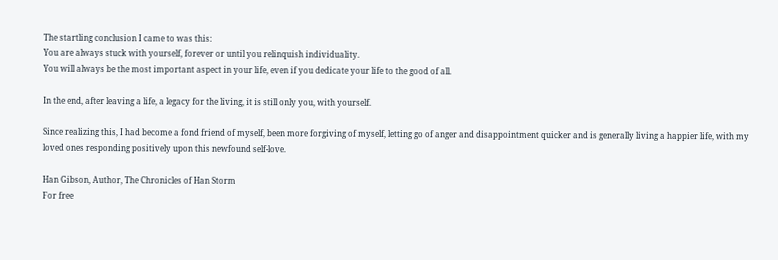The startling conclusion I came to was this:
You are always stuck with yourself, forever or until you relinquish individuality.
You will always be the most important aspect in your life, even if you dedicate your life to the good of all.

In the end, after leaving a life, a legacy for the living, it is still only you, with yourself.

Since realizing this, I had become a fond friend of myself, been more forgiving of myself, letting go of anger and disappointment quicker and is generally living a happier life, with my loved ones responding positively upon this newfound self-love.

Han Gibson, Author, The Chronicles of Han Storm
For free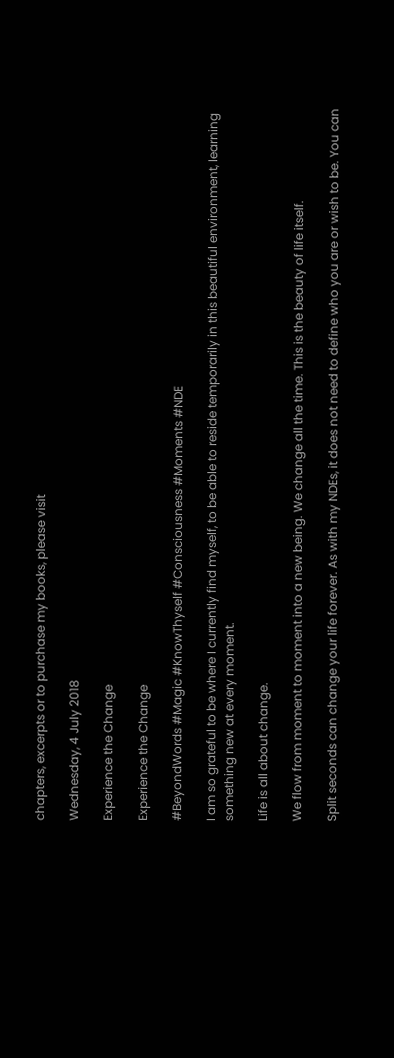chapters, excerpts or to purchase my books, please visit

Wednesday, 4 July 2018

Experience the Change

Experience the Change

#BeyondWords #Magic #KnowThyself #Consciousness #Moments #NDE

I am so grateful to be where I currently find myself, to be able to reside temporarily in this beautiful environment, learning something new at every moment.

Life is all about change.

We flow from moment to moment into a new being. We change all the time. This is the beauty of life itself.

Split seconds can change your life forever. As with my NDEs, it does not need to define who you are or wish to be. You can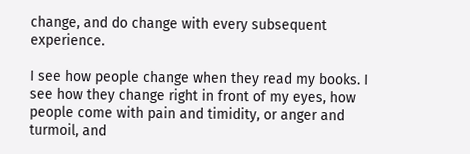change, and do change with every subsequent experience.

I see how people change when they read my books. I see how they change right in front of my eyes, how people come with pain and timidity, or anger and turmoil, and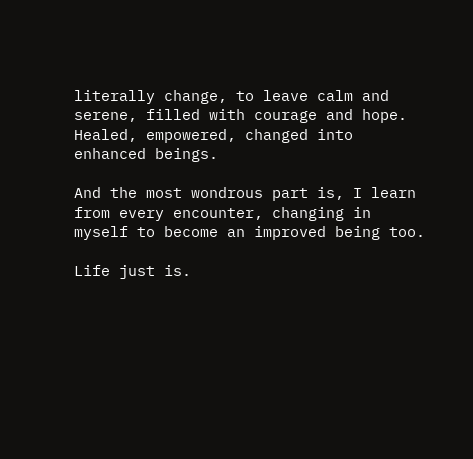literally change, to leave calm and serene, filled with courage and hope. Healed, empowered, changed into enhanced beings.

And the most wondrous part is, I learn from every encounter, changing in myself to become an improved being too.

Life just is.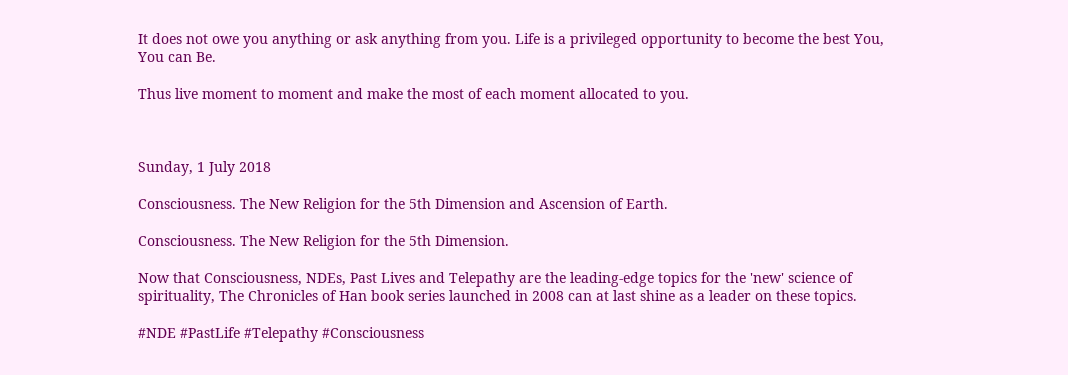It does not owe you anything or ask anything from you. Life is a privileged opportunity to become the best You, You can Be.

Thus live moment to moment and make the most of each moment allocated to you.



Sunday, 1 July 2018

Consciousness. The New Religion for the 5th Dimension and Ascension of Earth.

Consciousness. The New Religion for the 5th Dimension.

Now that Consciousness, NDEs, Past Lives and Telepathy are the leading-edge topics for the 'new' science of spirituality, The Chronicles of Han book series launched in 2008 can at last shine as a leader on these topics.

#NDE #PastLife #Telepathy #Consciousness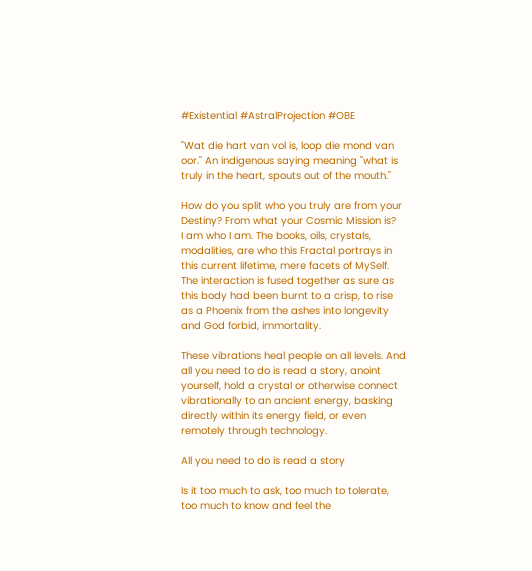#Existential #AstralProjection #OBE

"Wat die hart van vol is, loop die mond van oor." An indigenous saying meaning "what is truly in the heart, spouts out of the mouth."

How do you split who you truly are from your Destiny? From what your Cosmic Mission is?
I am who I am. The books, oils, crystals, modalities, are who this Fractal portrays in this current lifetime, mere facets of MySelf. The interaction is fused together as sure as this body had been burnt to a crisp, to rise as a Phoenix from the ashes into longevity and God forbid, immortality.

These vibrations heal people on all levels. And all you need to do is read a story, anoint yourself, hold a crystal or otherwise connect vibrationally to an ancient energy, basking directly within its energy field, or even remotely through technology.

All you need to do is read a story

Is it too much to ask, too much to tolerate, too much to know and feel the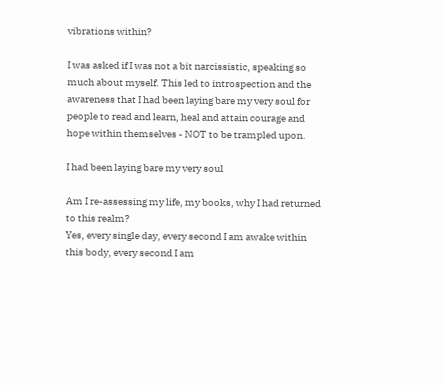vibrations within?

I was asked if I was not a bit narcissistic, speaking so much about myself. This led to introspection and the awareness that I had been laying bare my very soul for people to read and learn, heal and attain courage and hope within themselves - NOT to be trampled upon.

I had been laying bare my very soul

Am I re-assessing my life, my books, why I had returned to this realm?
Yes, every single day, every second I am awake within this body, every second I am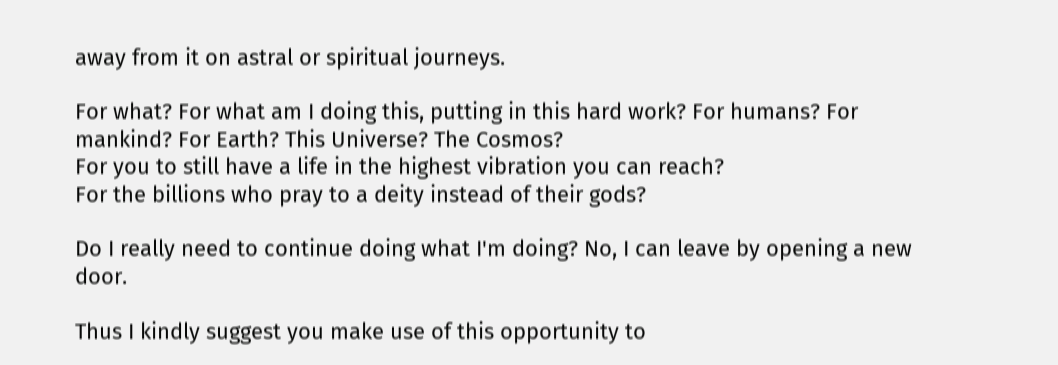away from it on astral or spiritual journeys.

For what? For what am I doing this, putting in this hard work? For humans? For mankind? For Earth? This Universe? The Cosmos?
For you to still have a life in the highest vibration you can reach?
For the billions who pray to a deity instead of their gods?

Do I really need to continue doing what I'm doing? No, I can leave by opening a new door.

Thus I kindly suggest you make use of this opportunity to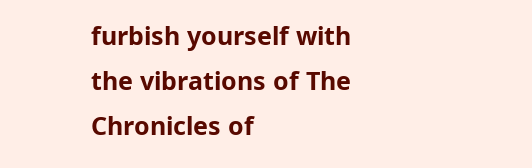furbish yourself with the vibrations of The Chronicles of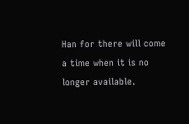Han for there will come a time when it is no longer available.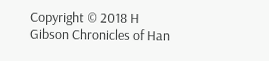Copyright © 2018 H Gibson Chronicles of Han